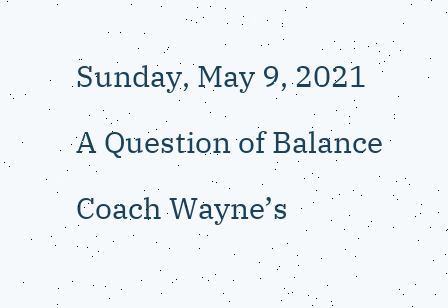Sunday, May 9, 2021

A Question of Balance

Coach Wayne’s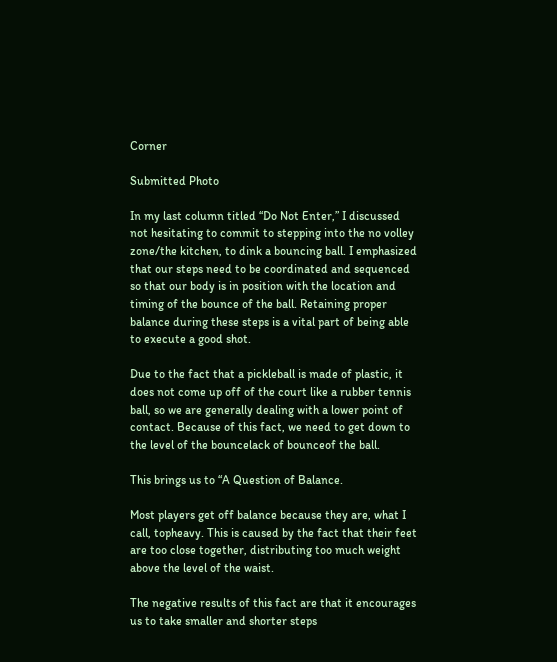Corner

Submitted Photo

In my last column titled “Do Not Enter,” I discussed not hesitating to commit to stepping into the no volley zone/the kitchen, to dink a bouncing ball. I emphasized that our steps need to be coordinated and sequenced so that our body is in position with the location and timing of the bounce of the ball. Retaining proper balance during these steps is a vital part of being able to execute a good shot.

Due to the fact that a pickleball is made of plastic, it does not come up off of the court like a rubber tennis ball, so we are generally dealing with a lower point of contact. Because of this fact, we need to get down to the level of the bouncelack of bounceof the ball.

This brings us to “A Question of Balance.

Most players get off balance because they are, what I call, topheavy. This is caused by the fact that their feet are too close together, distributing too much weight above the level of the waist.

The negative results of this fact are that it encourages us to take smaller and shorter steps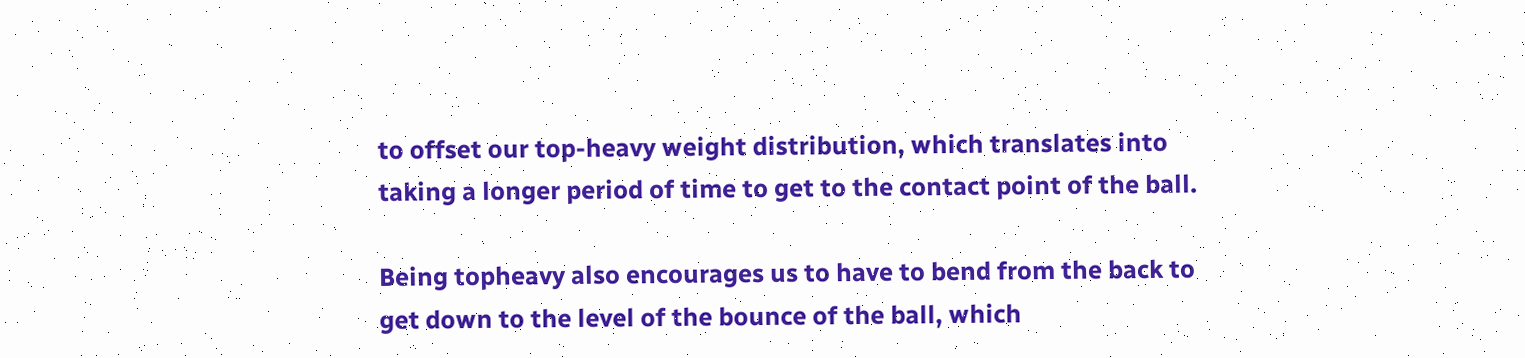to offset our top-heavy weight distribution, which translates into taking a longer period of time to get to the contact point of the ball.

Being topheavy also encourages us to have to bend from the back to get down to the level of the bounce of the ball, which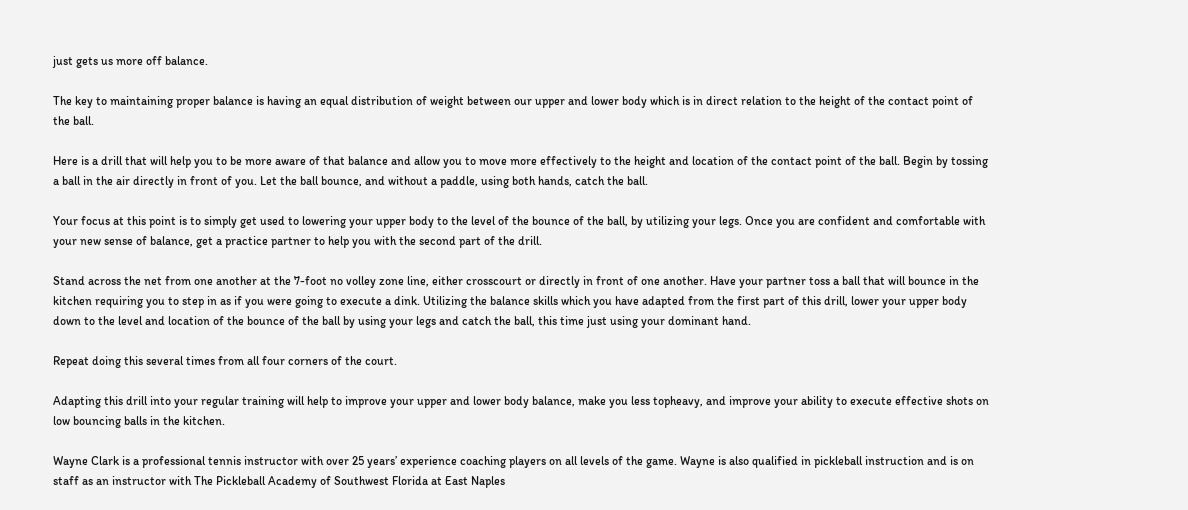just gets us more off balance.

The key to maintaining proper balance is having an equal distribution of weight between our upper and lower body which is in direct relation to the height of the contact point of the ball.

Here is a drill that will help you to be more aware of that balance and allow you to move more effectively to the height and location of the contact point of the ball. Begin by tossing a ball in the air directly in front of you. Let the ball bounce, and without a paddle, using both hands, catch the ball.

Your focus at this point is to simply get used to lowering your upper body to the level of the bounce of the ball, by utilizing your legs. Once you are confident and comfortable with your new sense of balance, get a practice partner to help you with the second part of the drill.

Stand across the net from one another at the 7-foot no volley zone line, either crosscourt or directly in front of one another. Have your partner toss a ball that will bounce in the kitchen requiring you to step in as if you were going to execute a dink. Utilizing the balance skills which you have adapted from the first part of this drill, lower your upper body down to the level and location of the bounce of the ball by using your legs and catch the ball, this time just using your dominant hand.

Repeat doing this several times from all four corners of the court.

Adapting this drill into your regular training will help to improve your upper and lower body balance, make you less topheavy, and improve your ability to execute effective shots on low bouncing balls in the kitchen.

Wayne Clark is a professional tennis instructor with over 25 years’ experience coaching players on all levels of the game. Wayne is also qualified in pickleball instruction and is on staff as an instructor with The Pickleball Academy of Southwest Florida at East Naples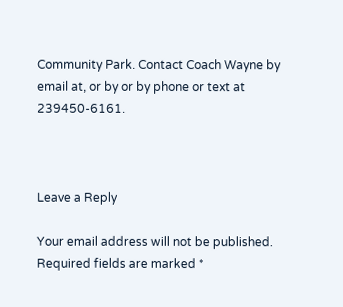Community Park. Contact Coach Wayne by email at, or by or by phone or text at 239450-6161.



Leave a Reply

Your email address will not be published. Required fields are marked *